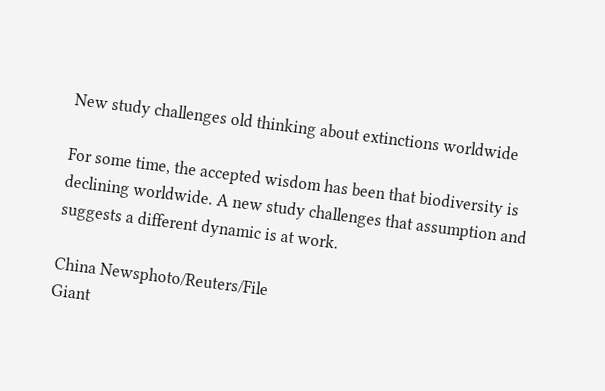New study challenges old thinking about extinctions worldwide

For some time, the accepted wisdom has been that biodiversity is declining worldwide. A new study challenges that assumption and suggests a different dynamic is at work.

China Newsphoto/Reuters/File
Giant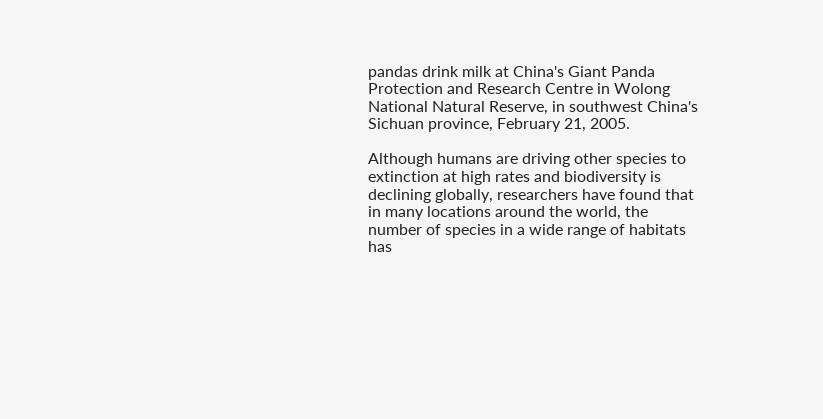pandas drink milk at China's Giant Panda Protection and Research Centre in Wolong National Natural Reserve, in southwest China's Sichuan province, February 21, 2005.

Although humans are driving other species to extinction at high rates and biodiversity is declining globally, researchers have found that in many locations around the world, the number of species in a wide range of habitats has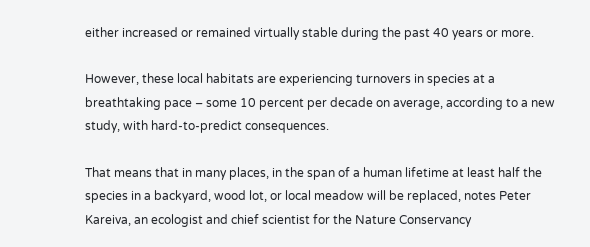either increased or remained virtually stable during the past 40 years or more.

However, these local habitats are experiencing turnovers in species at a breathtaking pace – some 10 percent per decade on average, according to a new study, with hard-to-predict consequences.

That means that in many places, in the span of a human lifetime at least half the species in a backyard, wood lot, or local meadow will be replaced, notes Peter Kareiva, an ecologist and chief scientist for the Nature Conservancy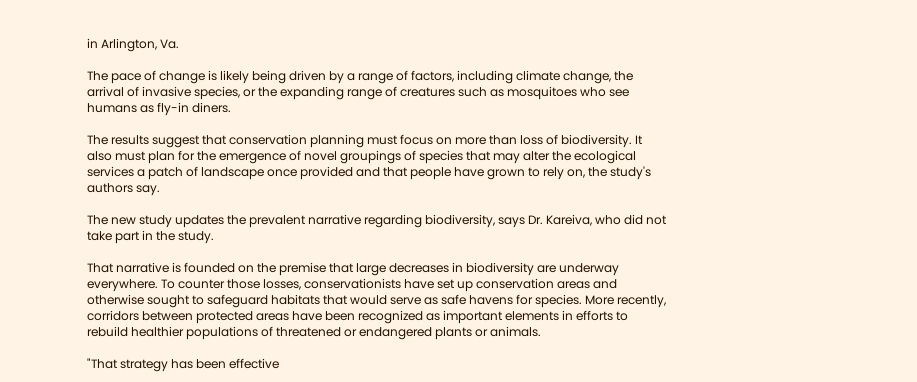in Arlington, Va.

The pace of change is likely being driven by a range of factors, including climate change, the arrival of invasive species, or the expanding range of creatures such as mosquitoes who see humans as fly-in diners.

The results suggest that conservation planning must focus on more than loss of biodiversity. It also must plan for the emergence of novel groupings of species that may alter the ecological services a patch of landscape once provided and that people have grown to rely on, the study's authors say.

The new study updates the prevalent narrative regarding biodiversity, says Dr. Kareiva, who did not take part in the study.

That narrative is founded on the premise that large decreases in biodiversity are underway everywhere. To counter those losses, conservationists have set up conservation areas and otherwise sought to safeguard habitats that would serve as safe havens for species. More recently, corridors between protected areas have been recognized as important elements in efforts to rebuild healthier populations of threatened or endangered plants or animals.

"That strategy has been effective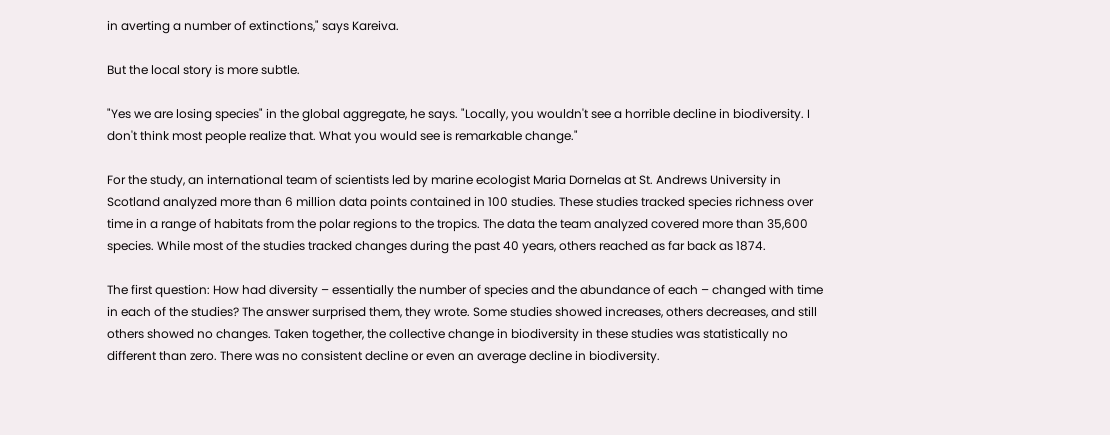in averting a number of extinctions," says Kareiva.

But the local story is more subtle.

"Yes we are losing species" in the global aggregate, he says. "Locally, you wouldn't see a horrible decline in biodiversity. I don't think most people realize that. What you would see is remarkable change."

For the study, an international team of scientists led by marine ecologist Maria Dornelas at St. Andrews University in Scotland analyzed more than 6 million data points contained in 100 studies. These studies tracked species richness over time in a range of habitats from the polar regions to the tropics. The data the team analyzed covered more than 35,600 species. While most of the studies tracked changes during the past 40 years, others reached as far back as 1874.

The first question: How had diversity – essentially the number of species and the abundance of each – changed with time in each of the studies? The answer surprised them, they wrote. Some studies showed increases, others decreases, and still others showed no changes. Taken together, the collective change in biodiversity in these studies was statistically no different than zero. There was no consistent decline or even an average decline in biodiversity.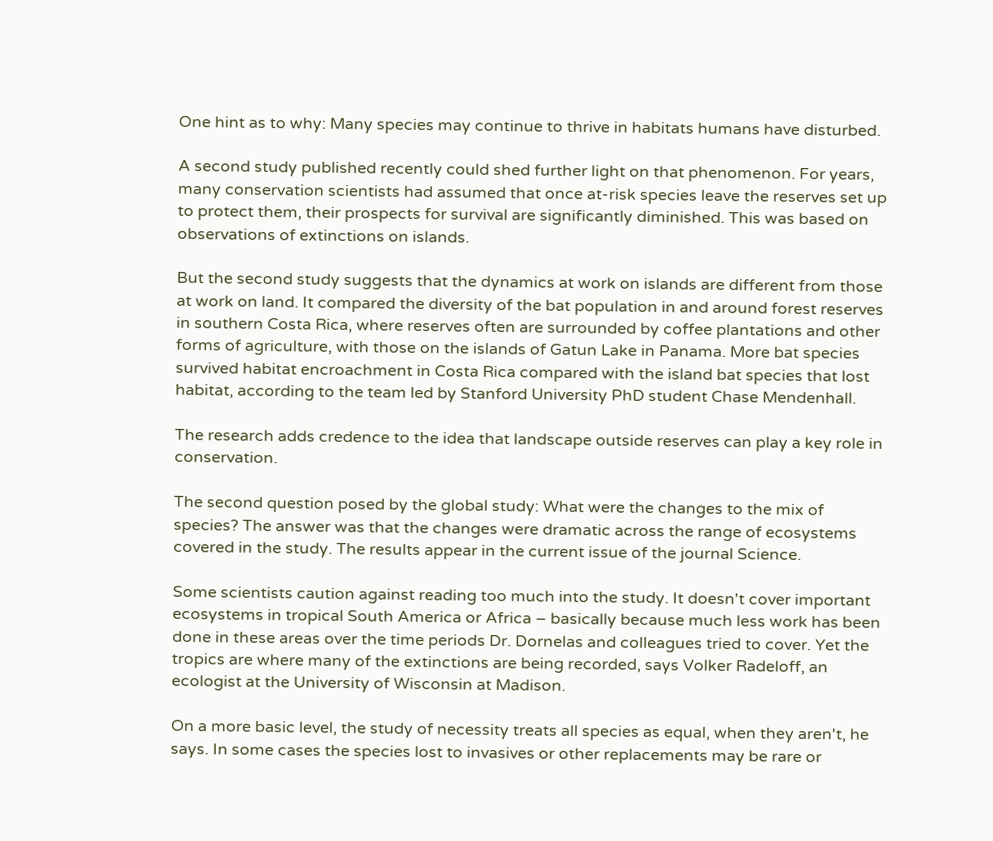One hint as to why: Many species may continue to thrive in habitats humans have disturbed.

A second study published recently could shed further light on that phenomenon. For years, many conservation scientists had assumed that once at-risk species leave the reserves set up to protect them, their prospects for survival are significantly diminished. This was based on observations of extinctions on islands.

But the second study suggests that the dynamics at work on islands are different from those at work on land. It compared the diversity of the bat population in and around forest reserves in southern Costa Rica, where reserves often are surrounded by coffee plantations and other forms of agriculture, with those on the islands of Gatun Lake in Panama. More bat species survived habitat encroachment in Costa Rica compared with the island bat species that lost habitat, according to the team led by Stanford University PhD student Chase Mendenhall.

The research adds credence to the idea that landscape outside reserves can play a key role in conservation.

The second question posed by the global study: What were the changes to the mix of species? The answer was that the changes were dramatic across the range of ecosystems covered in the study. The results appear in the current issue of the journal Science.

Some scientists caution against reading too much into the study. It doesn't cover important ecosystems in tropical South America or Africa – basically because much less work has been done in these areas over the time periods Dr. Dornelas and colleagues tried to cover. Yet the tropics are where many of the extinctions are being recorded, says Volker Radeloff, an ecologist at the University of Wisconsin at Madison.

On a more basic level, the study of necessity treats all species as equal, when they aren't, he says. In some cases the species lost to invasives or other replacements may be rare or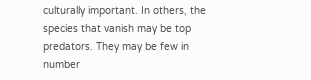culturally important. In others, the species that vanish may be top predators. They may be few in number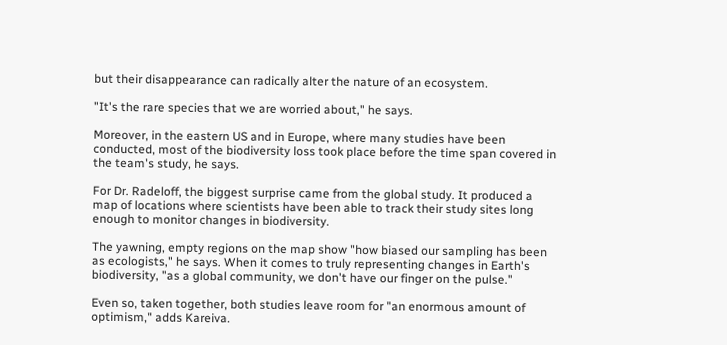but their disappearance can radically alter the nature of an ecosystem.

"It's the rare species that we are worried about," he says.

Moreover, in the eastern US and in Europe, where many studies have been conducted, most of the biodiversity loss took place before the time span covered in the team's study, he says.

For Dr. Radeloff, the biggest surprise came from the global study. It produced a map of locations where scientists have been able to track their study sites long enough to monitor changes in biodiversity.

The yawning, empty regions on the map show "how biased our sampling has been as ecologists," he says. When it comes to truly representing changes in Earth's biodiversity, "as a global community, we don't have our finger on the pulse."

Even so, taken together, both studies leave room for "an enormous amount of optimism," adds Kareiva.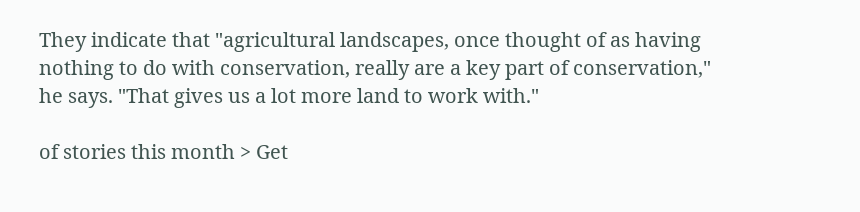They indicate that "agricultural landscapes, once thought of as having nothing to do with conservation, really are a key part of conservation," he says. "That gives us a lot more land to work with."

of stories this month > Get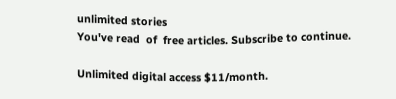unlimited stories
You've read  of  free articles. Subscribe to continue.

Unlimited digital access $11/month.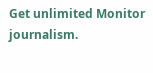Get unlimited Monitor journalism.